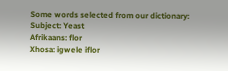Some words selected from our dictionary:
Subject: Yeast
Afrikaans: flor
Xhosa: igwele iflor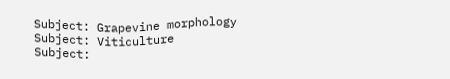Subject: Grapevine morphology
Subject: Viticulture
Subject: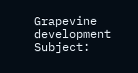Grapevine development
Subject: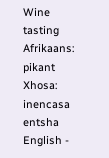Wine tasting
Afrikaans: pikant
Xhosa: inencasa entsha
English -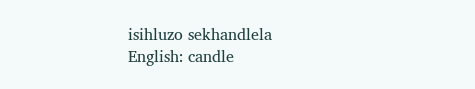isihluzo sekhandlela
English: candle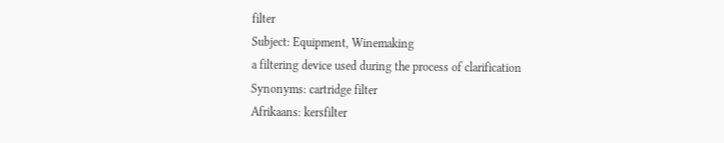filter
Subject: Equipment, Winemaking
a filtering device used during the process of clarification
Synonyms: cartridge filter
Afrikaans: kersfilter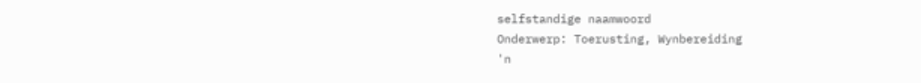selfstandige naamwoord
Onderwerp: Toerusting, Wynbereiding
'n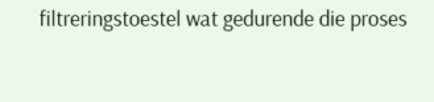filtreringstoestel wat gedurende die proses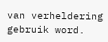van verheldering gebruik word.